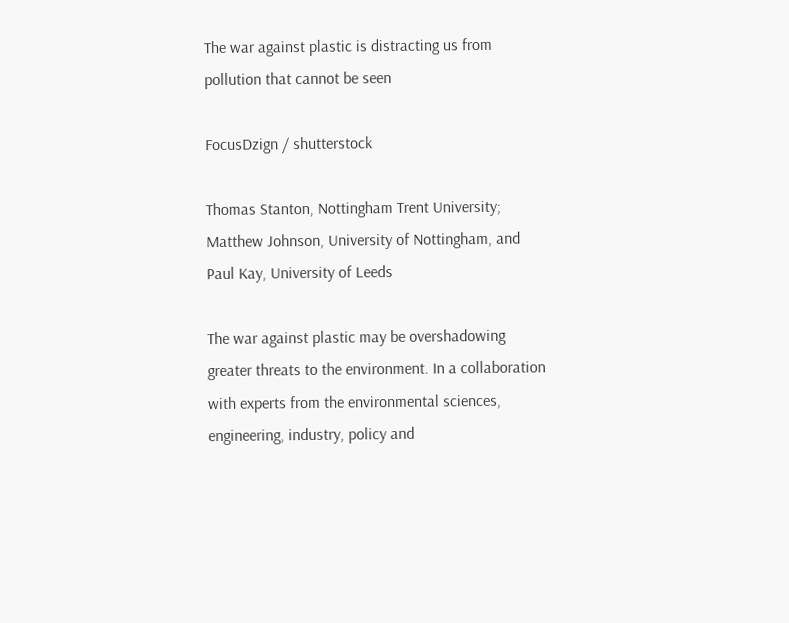The war against plastic is distracting us from pollution that cannot be seen

FocusDzign / shutterstock

Thomas Stanton, Nottingham Trent University; Matthew Johnson, University of Nottingham, and Paul Kay, University of Leeds

The war against plastic may be overshadowing greater threats to the environment. In a collaboration with experts from the environmental sciences, engineering, industry, policy and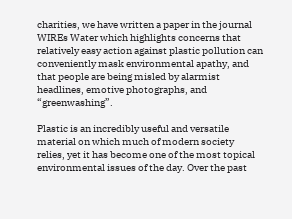charities, we have written a paper in the journal WIREs Water which highlights concerns that relatively easy action against plastic pollution can conveniently mask environmental apathy, and that people are being misled by alarmist headlines, emotive photographs, and “greenwashing”.

Plastic is an incredibly useful and versatile material on which much of modern society relies, yet it has become one of the most topical environmental issues of the day. Over the past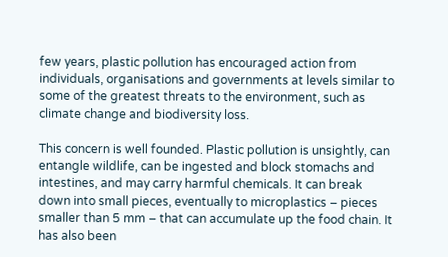few years, plastic pollution has encouraged action from individuals, organisations and governments at levels similar to some of the greatest threats to the environment, such as climate change and biodiversity loss.

This concern is well founded. Plastic pollution is unsightly, can entangle wildlife, can be ingested and block stomachs and intestines, and may carry harmful chemicals. It can break down into small pieces, eventually to microplastics – pieces smaller than 5 mm – that can accumulate up the food chain. It has also been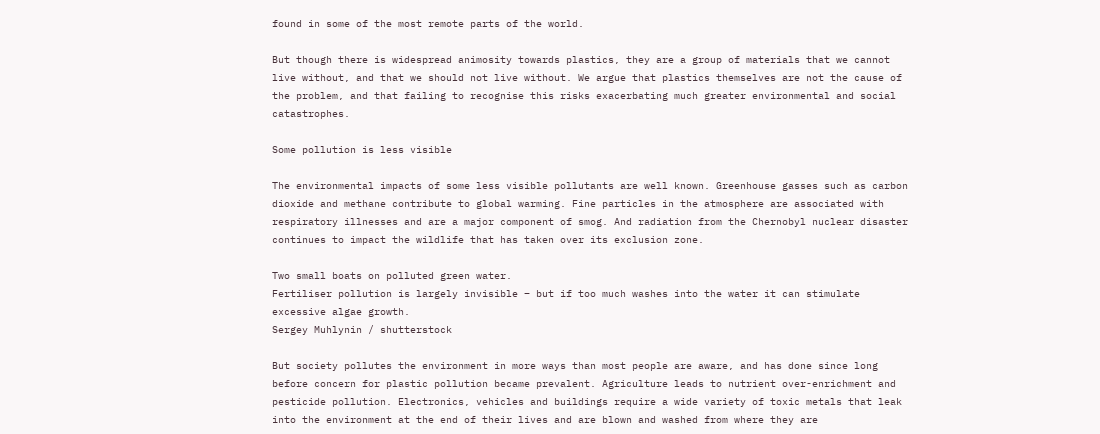found in some of the most remote parts of the world.

But though there is widespread animosity towards plastics, they are a group of materials that we cannot live without, and that we should not live without. We argue that plastics themselves are not the cause of the problem, and that failing to recognise this risks exacerbating much greater environmental and social catastrophes.

Some pollution is less visible

The environmental impacts of some less visible pollutants are well known. Greenhouse gasses such as carbon dioxide and methane contribute to global warming. Fine particles in the atmosphere are associated with respiratory illnesses and are a major component of smog. And radiation from the Chernobyl nuclear disaster continues to impact the wildlife that has taken over its exclusion zone.

Two small boats on polluted green water.
Fertiliser pollution is largely invisible – but if too much washes into the water it can stimulate excessive algae growth.
Sergey Muhlynin / shutterstock

But society pollutes the environment in more ways than most people are aware, and has done since long before concern for plastic pollution became prevalent. Agriculture leads to nutrient over-enrichment and pesticide pollution. Electronics, vehicles and buildings require a wide variety of toxic metals that leak into the environment at the end of their lives and are blown and washed from where they are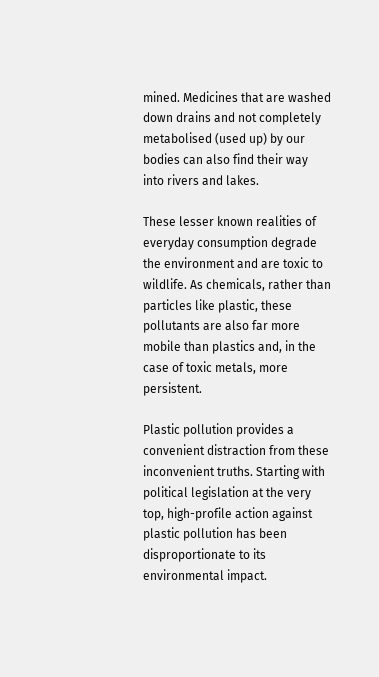mined. Medicines that are washed down drains and not completely metabolised (used up) by our bodies can also find their way into rivers and lakes.

These lesser known realities of everyday consumption degrade the environment and are toxic to wildlife. As chemicals, rather than particles like plastic, these pollutants are also far more mobile than plastics and, in the case of toxic metals, more persistent.

Plastic pollution provides a convenient distraction from these inconvenient truths. Starting with political legislation at the very top, high-profile action against plastic pollution has been disproportionate to its environmental impact.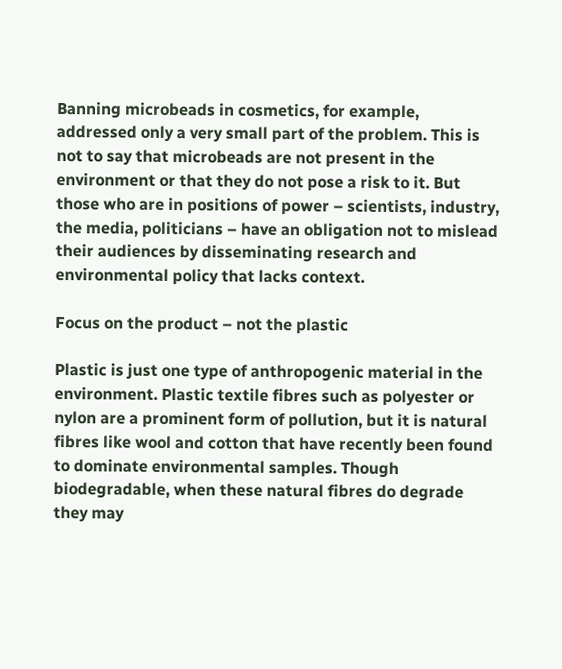Banning microbeads in cosmetics, for example, addressed only a very small part of the problem. This is not to say that microbeads are not present in the environment or that they do not pose a risk to it. But those who are in positions of power – scientists, industry, the media, politicians – have an obligation not to mislead their audiences by disseminating research and environmental policy that lacks context.

Focus on the product – not the plastic

Plastic is just one type of anthropogenic material in the environment. Plastic textile fibres such as polyester or nylon are a prominent form of pollution, but it is natural fibres like wool and cotton that have recently been found to dominate environmental samples. Though biodegradable, when these natural fibres do degrade they may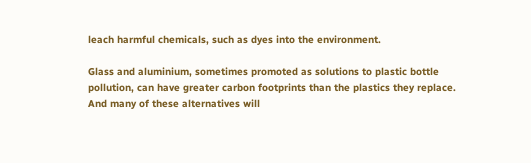leach harmful chemicals, such as dyes into the environment.

Glass and aluminium, sometimes promoted as solutions to plastic bottle pollution, can have greater carbon footprints than the plastics they replace. And many of these alternatives will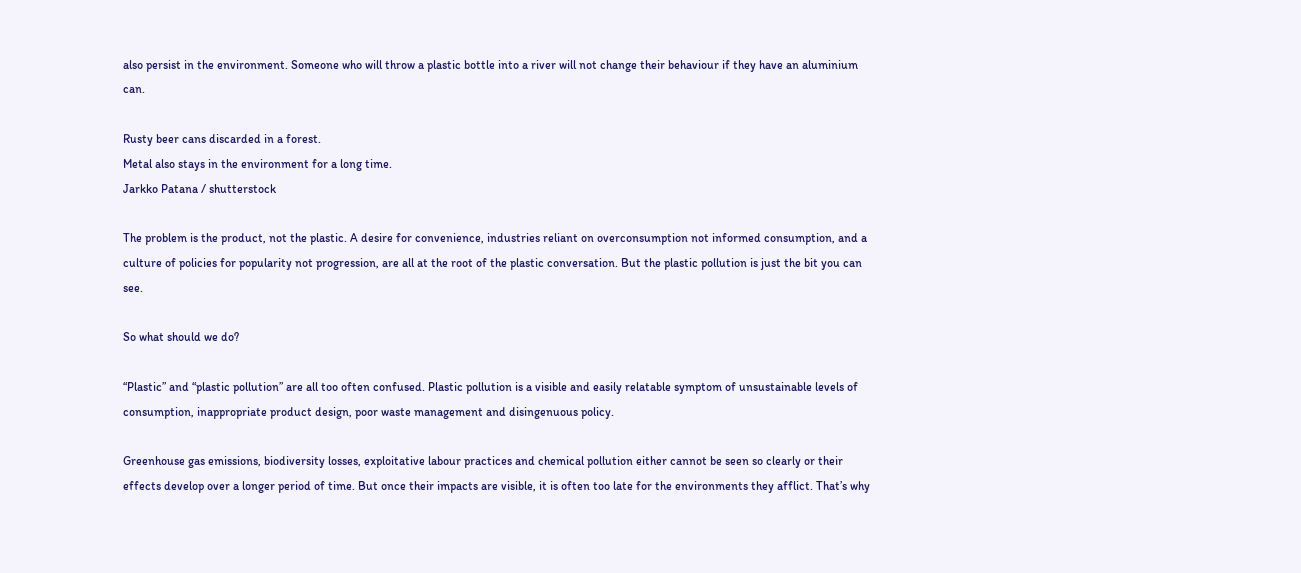also persist in the environment. Someone who will throw a plastic bottle into a river will not change their behaviour if they have an aluminium can.

Rusty beer cans discarded in a forest.
Metal also stays in the environment for a long time.
Jarkko Patana / shutterstock

The problem is the product, not the plastic. A desire for convenience, industries reliant on overconsumption not informed consumption, and a culture of policies for popularity not progression, are all at the root of the plastic conversation. But the plastic pollution is just the bit you can see.

So what should we do?

“Plastic” and “plastic pollution” are all too often confused. Plastic pollution is a visible and easily relatable symptom of unsustainable levels of consumption, inappropriate product design, poor waste management and disingenuous policy.

Greenhouse gas emissions, biodiversity losses, exploitative labour practices and chemical pollution either cannot be seen so clearly or their effects develop over a longer period of time. But once their impacts are visible, it is often too late for the environments they afflict. That’s why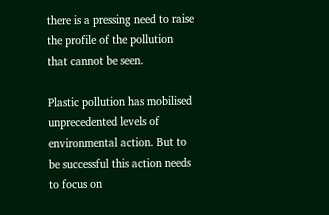there is a pressing need to raise the profile of the pollution that cannot be seen.

Plastic pollution has mobilised unprecedented levels of environmental action. But to be successful this action needs to focus on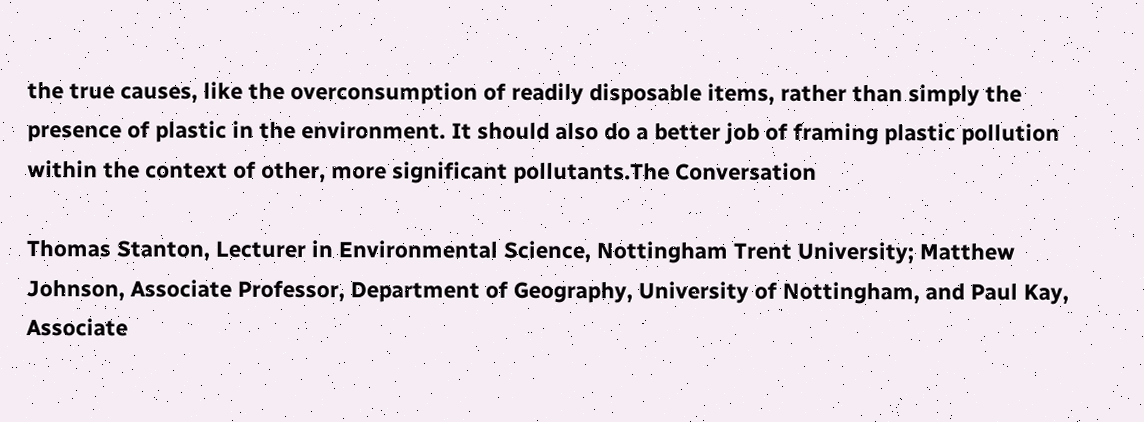the true causes, like the overconsumption of readily disposable items, rather than simply the presence of plastic in the environment. It should also do a better job of framing plastic pollution within the context of other, more significant pollutants.The Conversation

Thomas Stanton, Lecturer in Environmental Science, Nottingham Trent University; Matthew Johnson, Associate Professor, Department of Geography, University of Nottingham, and Paul Kay, Associate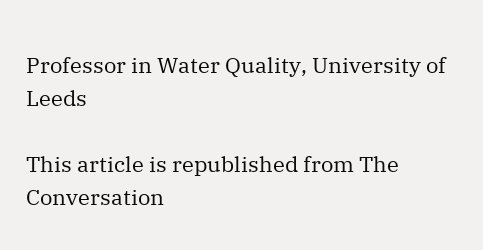Professor in Water Quality, University of Leeds

This article is republished from The Conversation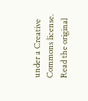under a Creative Commons license. Read the original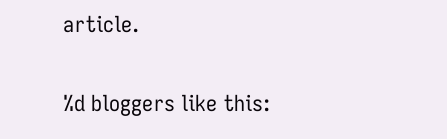article.

%d bloggers like this: